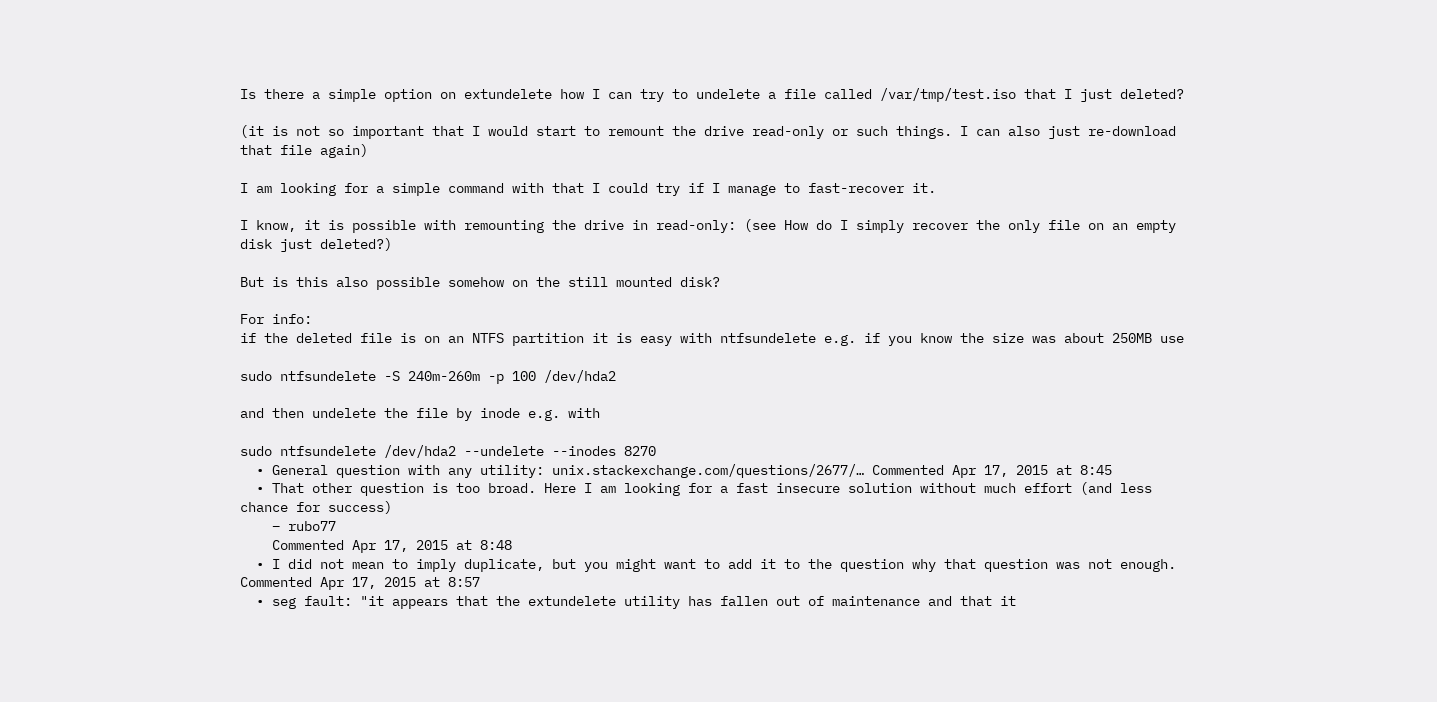Is there a simple option on extundelete how I can try to undelete a file called /var/tmp/test.iso that I just deleted?

(it is not so important that I would start to remount the drive read-only or such things. I can also just re-download that file again)

I am looking for a simple command with that I could try if I manage to fast-recover it.

I know, it is possible with remounting the drive in read-only: (see How do I simply recover the only file on an empty disk just deleted?)

But is this also possible somehow on the still mounted disk?

For info:
if the deleted file is on an NTFS partition it is easy with ntfsundelete e.g. if you know the size was about 250MB use

sudo ntfsundelete -S 240m-260m -p 100 /dev/hda2

and then undelete the file by inode e.g. with

sudo ntfsundelete /dev/hda2 --undelete --inodes 8270
  • General question with any utility: unix.stackexchange.com/questions/2677/… Commented Apr 17, 2015 at 8:45
  • That other question is too broad. Here I am looking for a fast insecure solution without much effort (and less chance for success)
    – rubo77
    Commented Apr 17, 2015 at 8:48
  • I did not mean to imply duplicate, but you might want to add it to the question why that question was not enough. Commented Apr 17, 2015 at 8:57
  • seg fault: "it appears that the extundelete utility has fallen out of maintenance and that it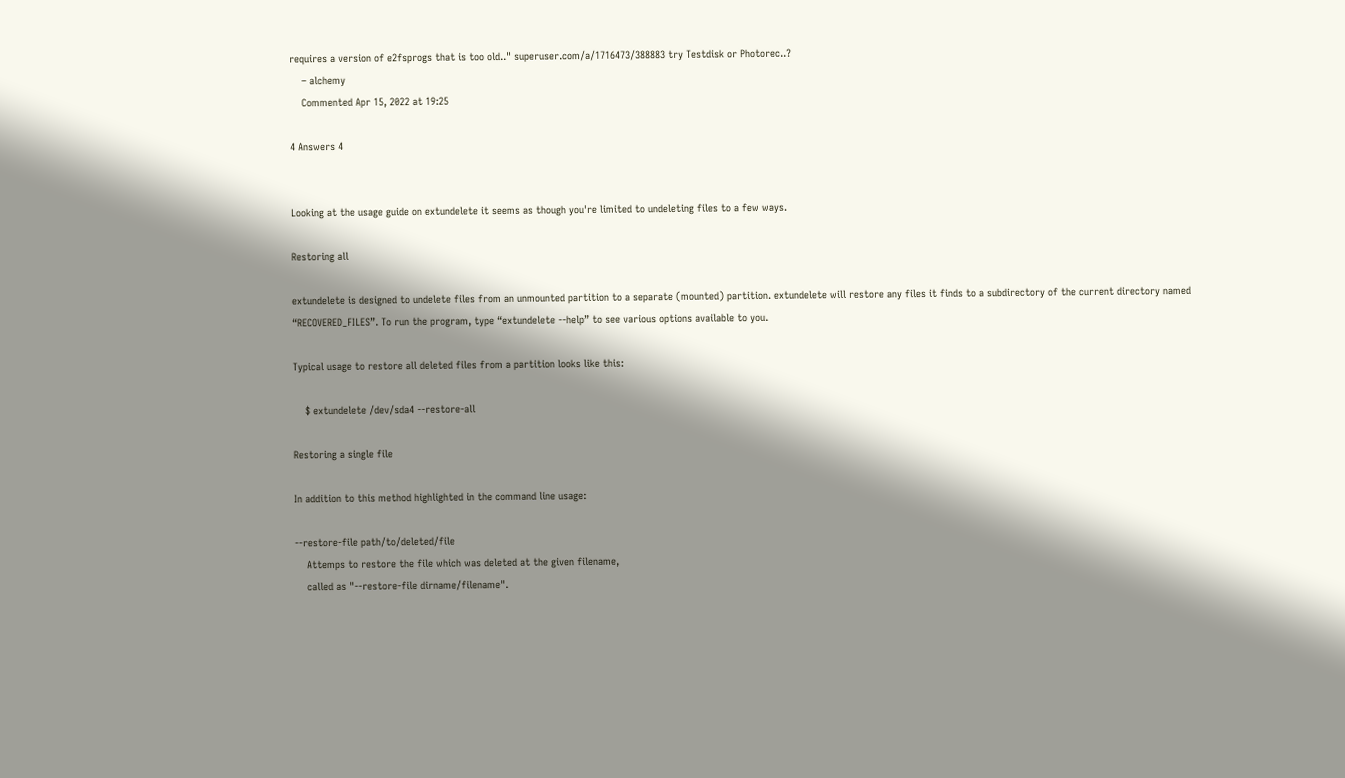requires a version of e2fsprogs that is too old.." superuser.com/a/1716473/388883 try Testdisk or Photorec..?
    – alchemy
    Commented Apr 15, 2022 at 19:25

4 Answers 4


Looking at the usage guide on extundelete it seems as though you're limited to undeleting files to a few ways.

Restoring all

extundelete is designed to undelete files from an unmounted partition to a separate (mounted) partition. extundelete will restore any files it finds to a subdirectory of the current directory named “RECOVERED_FILES”. To run the program, type “extundelete --help” to see various options available to you.

Typical usage to restore all deleted files from a partition looks like this:

    $ extundelete /dev/sda4 --restore-all

Restoring a single file

In addition to this method highlighted in the command line usage:

--restore-file path/to/deleted/file
    Attemps to restore the file which was deleted at the given filename,
    called as "--restore-file dirname/filename".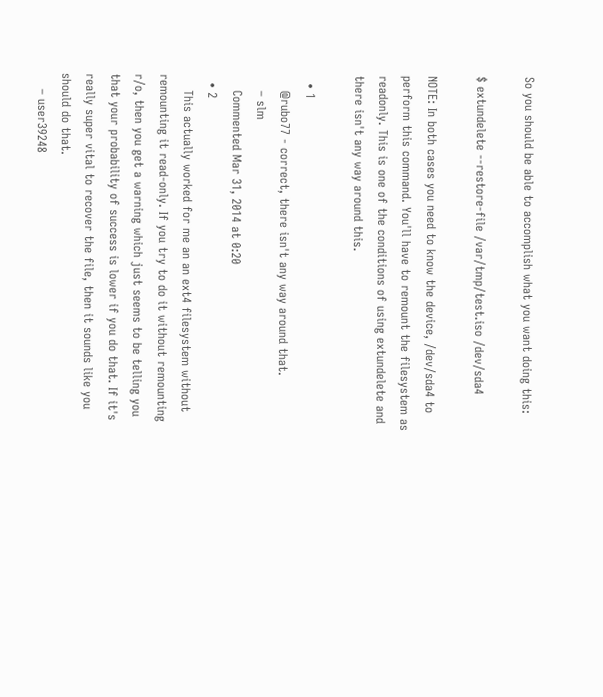So you should be able to accomplish what you want doing this:

$ extundelete --restore-file /var/tmp/test.iso /dev/sda4

NOTE: In both cases you need to know the device, /dev/sda4 to perform this command. You'll have to remount the filesystem as readonly. This is one of the conditions of using extundelete and there isn't any way around this.

  • 1
    @rubo77 - correct, there isn't any way around that.
    – slm
    Commented Mar 31, 2014 at 0:20
  • 2
    This actually worked for me an an ext4 filesystem without remounting it read-only. If you try to do it without remounting r/o, then you get a warning which just seems to be telling you that your probability of success is lower if you do that. If it's really super vital to recover the file, then it sounds like you should do that.
    – user39248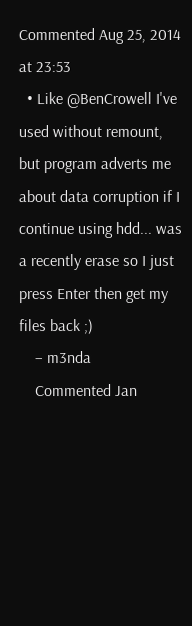Commented Aug 25, 2014 at 23:53
  • Like @BenCrowell I've used without remount, but program adverts me about data corruption if I continue using hdd... was a recently erase so I just press Enter then get my files back ;)
    – m3nda
    Commented Jan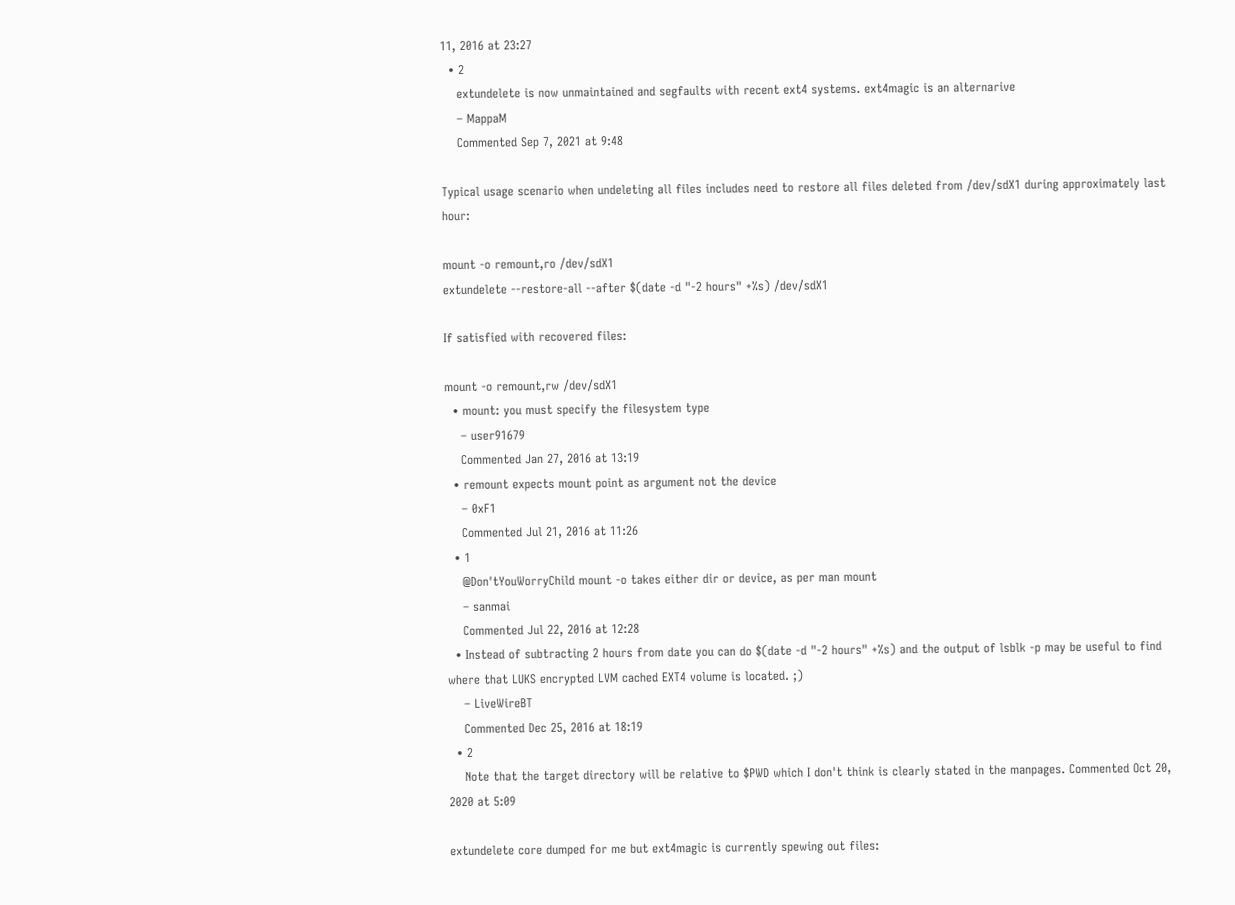11, 2016 at 23:27
  • 2
    extundelete is now unmaintained and segfaults with recent ext4 systems. ext4magic is an alternarive
    – MappaM
    Commented Sep 7, 2021 at 9:48

Typical usage scenario when undeleting all files includes need to restore all files deleted from /dev/sdX1 during approximately last hour:

mount -o remount,ro /dev/sdX1
extundelete --restore-all --after $(date -d "-2 hours" +%s) /dev/sdX1

If satisfied with recovered files:

mount -o remount,rw /dev/sdX1
  • mount: you must specify the filesystem type
    – user91679
    Commented Jan 27, 2016 at 13:19
  • remount expects mount point as argument not the device
    – 0xF1
    Commented Jul 21, 2016 at 11:26
  • 1
    @Don'tYouWorryChild mount -o takes either dir or device, as per man mount
    – sanmai
    Commented Jul 22, 2016 at 12:28
  • Instead of subtracting 2 hours from date you can do $(date -d "-2 hours" +%s) and the output of lsblk -p may be useful to find where that LUKS encrypted LVM cached EXT4 volume is located. ;)
    – LiveWireBT
    Commented Dec 25, 2016 at 18:19
  • 2
    Note that the target directory will be relative to $PWD which I don't think is clearly stated in the manpages. Commented Oct 20, 2020 at 5:09

extundelete core dumped for me but ext4magic is currently spewing out files: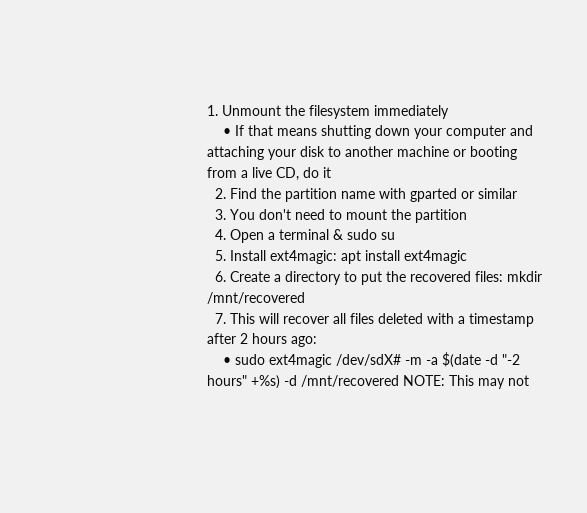1. Unmount the filesystem immediately
    • If that means shutting down your computer and attaching your disk to another machine or booting from a live CD, do it
  2. Find the partition name with gparted or similar
  3. You don't need to mount the partition
  4. Open a terminal & sudo su
  5. Install ext4magic: apt install ext4magic
  6. Create a directory to put the recovered files: mkdir /mnt/recovered
  7. This will recover all files deleted with a timestamp after 2 hours ago:
    • sudo ext4magic /dev/sdX# -m -a $(date -d "-2 hours" +%s) -d /mnt/recovered NOTE: This may not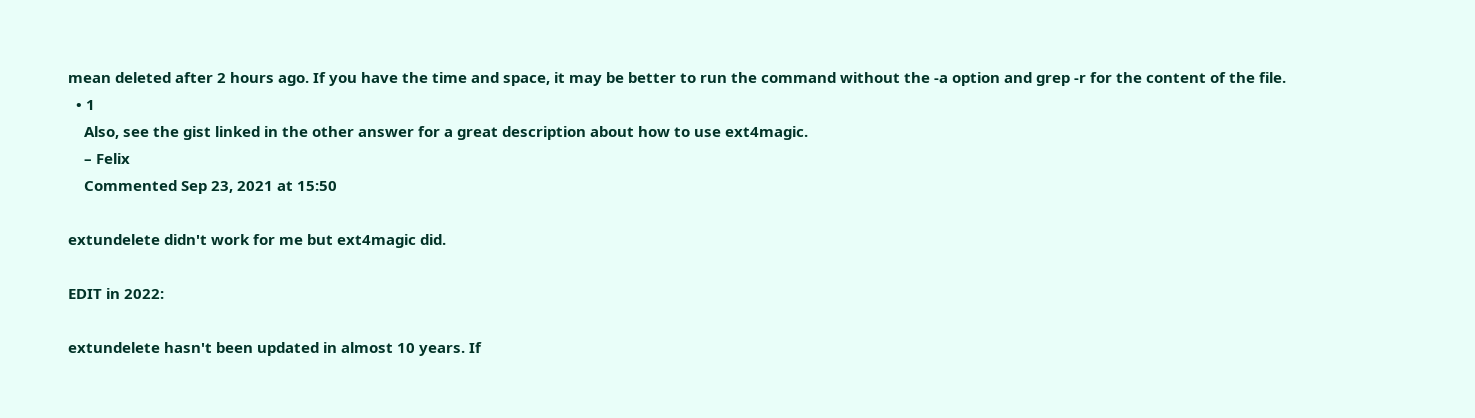mean deleted after 2 hours ago. If you have the time and space, it may be better to run the command without the -a option and grep -r for the content of the file.
  • 1
    Also, see the gist linked in the other answer for a great description about how to use ext4magic.
    – Felix
    Commented Sep 23, 2021 at 15:50

extundelete didn't work for me but ext4magic did.

EDIT in 2022:

extundelete hasn't been updated in almost 10 years. If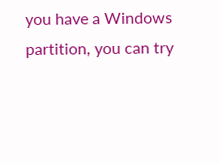you have a Windows partition, you can try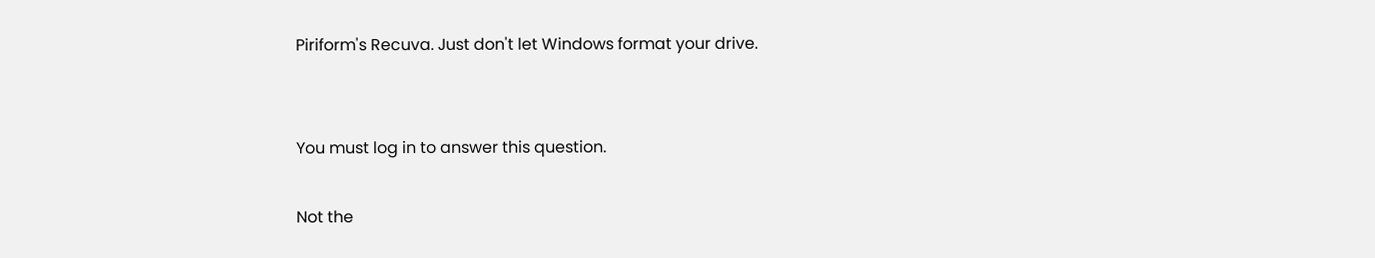Piriform's Recuva. Just don't let Windows format your drive.


You must log in to answer this question.

Not the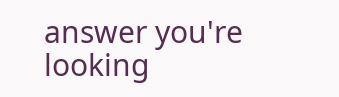answer you're looking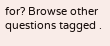for? Browse other questions tagged .